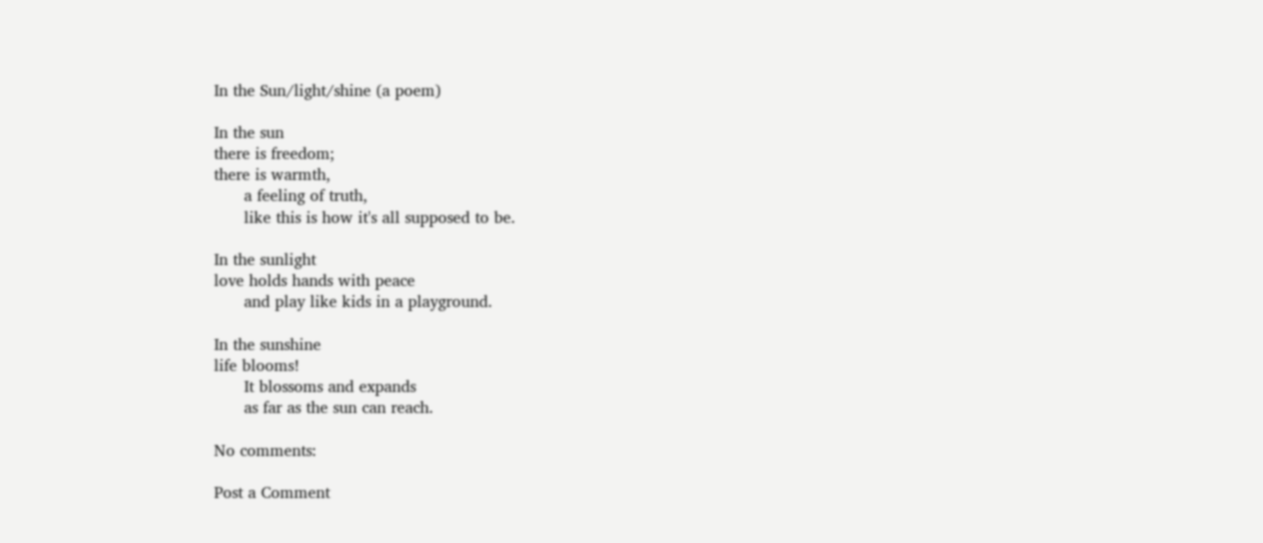In the Sun/light/shine (a poem)

In the sun
there is freedom;
there is warmth,
      a feeling of truth,
      like this is how it's all supposed to be.

In the sunlight
love holds hands with peace
      and play like kids in a playground.

In the sunshine
life blooms!
      It blossoms and expands
      as far as the sun can reach.

No comments:

Post a Comment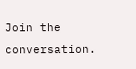Join the conversation.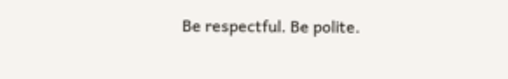Be respectful. Be polite.